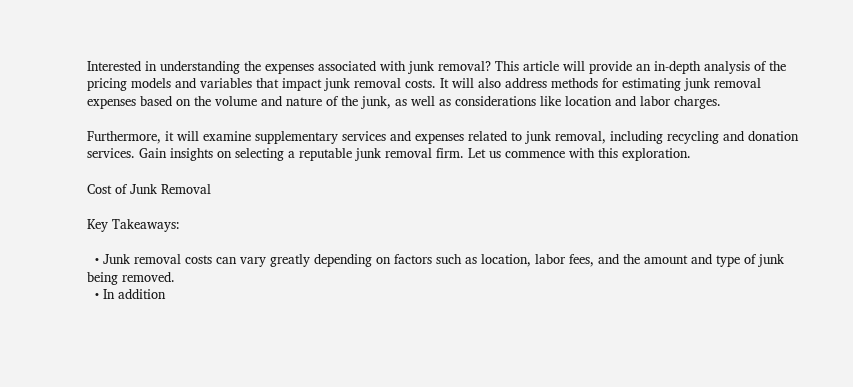Interested in understanding the expenses associated with junk removal? This article will provide an in-depth analysis of the pricing models and variables that impact junk removal costs. It will also address methods for estimating junk removal expenses based on the volume and nature of the junk, as well as considerations like location and labor charges.

Furthermore, it will examine supplementary services and expenses related to junk removal, including recycling and donation services. Gain insights on selecting a reputable junk removal firm. Let us commence with this exploration.

Cost of Junk Removal

Key Takeaways:

  • Junk removal costs can vary greatly depending on factors such as location, labor fees, and the amount and type of junk being removed.
  • In addition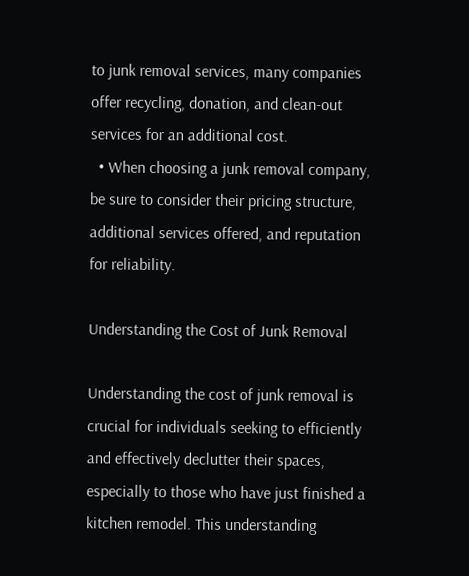to junk removal services, many companies offer recycling, donation, and clean-out services for an additional cost.
  • When choosing a junk removal company, be sure to consider their pricing structure, additional services offered, and reputation for reliability.

Understanding the Cost of Junk Removal

Understanding the cost of junk removal is crucial for individuals seeking to efficiently and effectively declutter their spaces, especially to those who have just finished a kitchen remodel. This understanding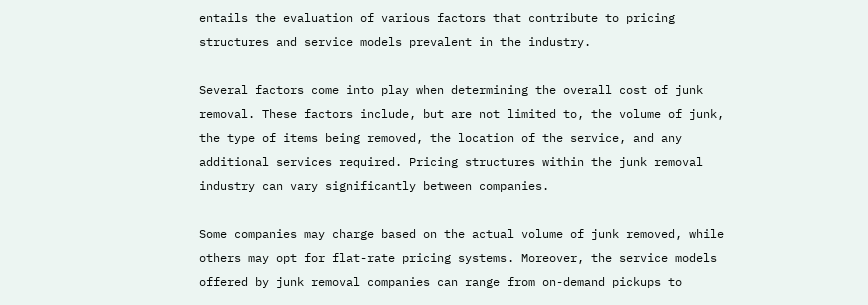entails the evaluation of various factors that contribute to pricing structures and service models prevalent in the industry.

Several factors come into play when determining the overall cost of junk removal. These factors include, but are not limited to, the volume of junk, the type of items being removed, the location of the service, and any additional services required. Pricing structures within the junk removal industry can vary significantly between companies.

Some companies may charge based on the actual volume of junk removed, while others may opt for flat-rate pricing systems. Moreover, the service models offered by junk removal companies can range from on-demand pickups to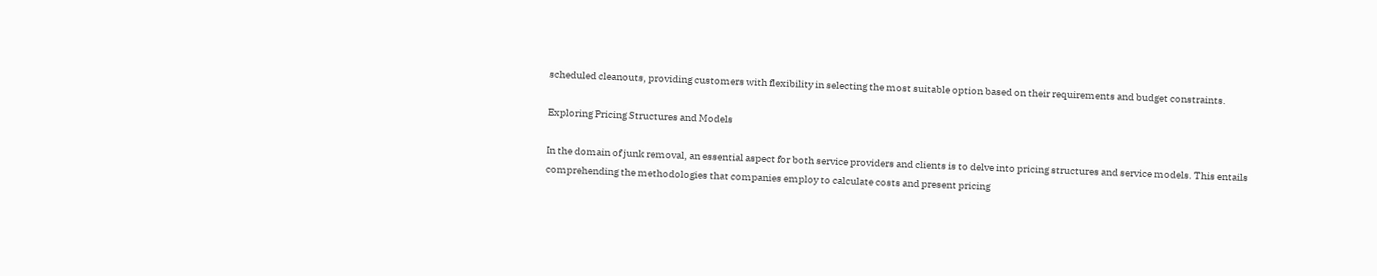scheduled cleanouts, providing customers with flexibility in selecting the most suitable option based on their requirements and budget constraints.

Exploring Pricing Structures and Models

In the domain of junk removal, an essential aspect for both service providers and clients is to delve into pricing structures and service models. This entails comprehending the methodologies that companies employ to calculate costs and present pricing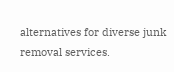alternatives for diverse junk removal services.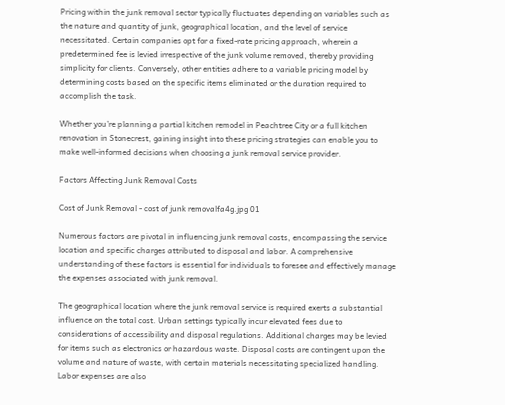Pricing within the junk removal sector typically fluctuates depending on variables such as the nature and quantity of junk, geographical location, and the level of service necessitated. Certain companies opt for a fixed-rate pricing approach, wherein a predetermined fee is levied irrespective of the junk volume removed, thereby providing simplicity for clients. Conversely, other entities adhere to a variable pricing model by determining costs based on the specific items eliminated or the duration required to accomplish the task.

Whether you’re planning a partial kitchen remodel in Peachtree City or a full kitchen renovation in Stonecrest, gaining insight into these pricing strategies can enable you to make well-informed decisions when choosing a junk removal service provider.

Factors Affecting Junk Removal Costs

Cost of Junk Removal - cost of junk removalfa4g.jpg 01

Numerous factors are pivotal in influencing junk removal costs, encompassing the service location and specific charges attributed to disposal and labor. A comprehensive understanding of these factors is essential for individuals to foresee and effectively manage the expenses associated with junk removal.

The geographical location where the junk removal service is required exerts a substantial influence on the total cost. Urban settings typically incur elevated fees due to considerations of accessibility and disposal regulations. Additional charges may be levied for items such as electronics or hazardous waste. Disposal costs are contingent upon the volume and nature of waste, with certain materials necessitating specialized handling. Labor expenses are also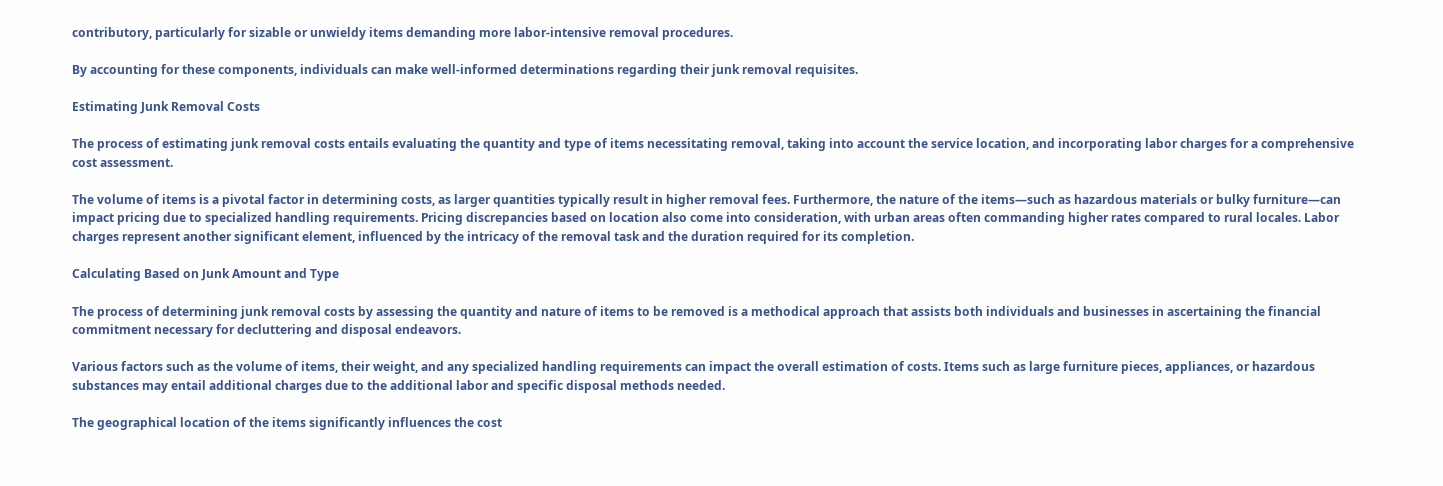contributory, particularly for sizable or unwieldy items demanding more labor-intensive removal procedures.

By accounting for these components, individuals can make well-informed determinations regarding their junk removal requisites.

Estimating Junk Removal Costs

The process of estimating junk removal costs entails evaluating the quantity and type of items necessitating removal, taking into account the service location, and incorporating labor charges for a comprehensive cost assessment.

The volume of items is a pivotal factor in determining costs, as larger quantities typically result in higher removal fees. Furthermore, the nature of the items—such as hazardous materials or bulky furniture—can impact pricing due to specialized handling requirements. Pricing discrepancies based on location also come into consideration, with urban areas often commanding higher rates compared to rural locales. Labor charges represent another significant element, influenced by the intricacy of the removal task and the duration required for its completion.

Calculating Based on Junk Amount and Type

The process of determining junk removal costs by assessing the quantity and nature of items to be removed is a methodical approach that assists both individuals and businesses in ascertaining the financial commitment necessary for decluttering and disposal endeavors.

Various factors such as the volume of items, their weight, and any specialized handling requirements can impact the overall estimation of costs. Items such as large furniture pieces, appliances, or hazardous substances may entail additional charges due to the additional labor and specific disposal methods needed.

The geographical location of the items significantly influences the cost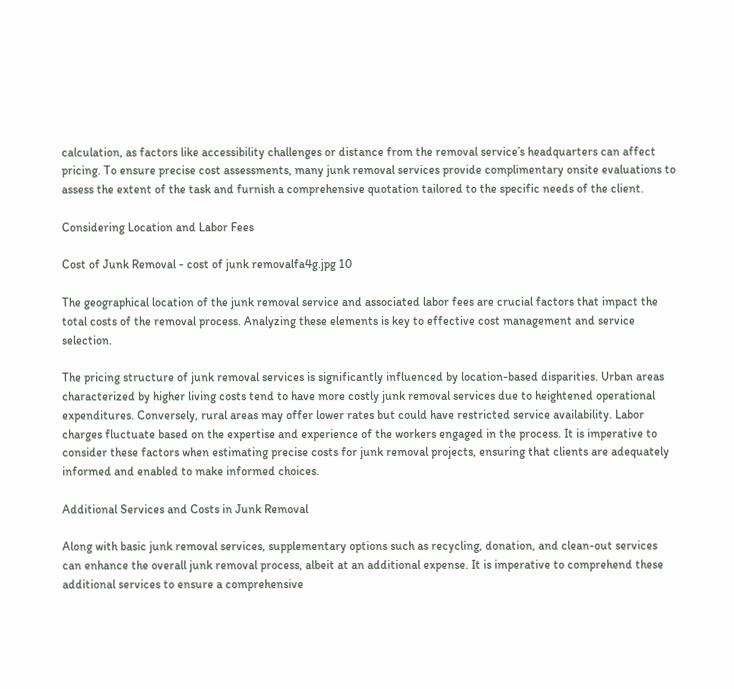calculation, as factors like accessibility challenges or distance from the removal service’s headquarters can affect pricing. To ensure precise cost assessments, many junk removal services provide complimentary onsite evaluations to assess the extent of the task and furnish a comprehensive quotation tailored to the specific needs of the client.

Considering Location and Labor Fees

Cost of Junk Removal - cost of junk removalfa4g.jpg 10

The geographical location of the junk removal service and associated labor fees are crucial factors that impact the total costs of the removal process. Analyzing these elements is key to effective cost management and service selection.

The pricing structure of junk removal services is significantly influenced by location-based disparities. Urban areas characterized by higher living costs tend to have more costly junk removal services due to heightened operational expenditures. Conversely, rural areas may offer lower rates but could have restricted service availability. Labor charges fluctuate based on the expertise and experience of the workers engaged in the process. It is imperative to consider these factors when estimating precise costs for junk removal projects, ensuring that clients are adequately informed and enabled to make informed choices.

Additional Services and Costs in Junk Removal

Along with basic junk removal services, supplementary options such as recycling, donation, and clean-out services can enhance the overall junk removal process, albeit at an additional expense. It is imperative to comprehend these additional services to ensure a comprehensive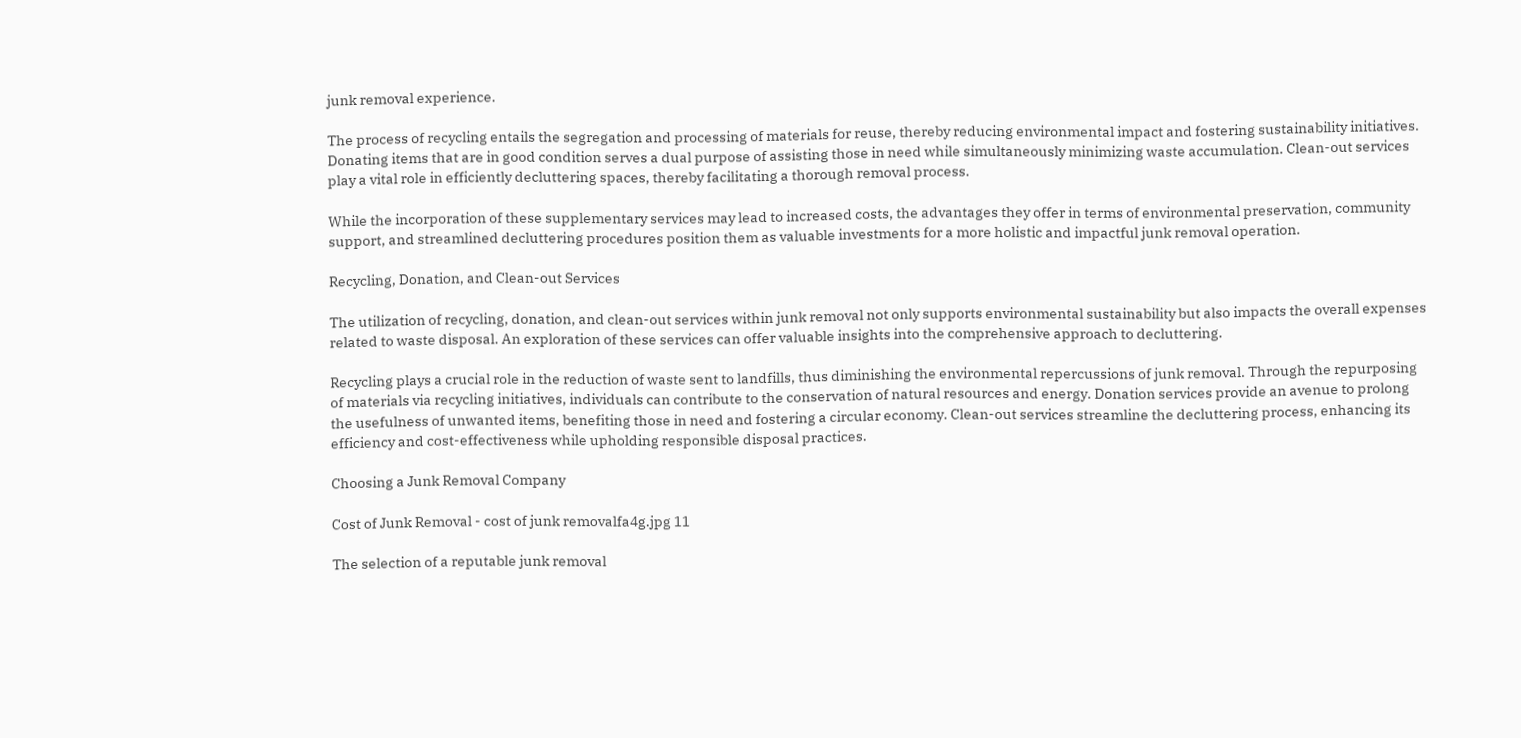junk removal experience.

The process of recycling entails the segregation and processing of materials for reuse, thereby reducing environmental impact and fostering sustainability initiatives. Donating items that are in good condition serves a dual purpose of assisting those in need while simultaneously minimizing waste accumulation. Clean-out services play a vital role in efficiently decluttering spaces, thereby facilitating a thorough removal process.

While the incorporation of these supplementary services may lead to increased costs, the advantages they offer in terms of environmental preservation, community support, and streamlined decluttering procedures position them as valuable investments for a more holistic and impactful junk removal operation.

Recycling, Donation, and Clean-out Services

The utilization of recycling, donation, and clean-out services within junk removal not only supports environmental sustainability but also impacts the overall expenses related to waste disposal. An exploration of these services can offer valuable insights into the comprehensive approach to decluttering.

Recycling plays a crucial role in the reduction of waste sent to landfills, thus diminishing the environmental repercussions of junk removal. Through the repurposing of materials via recycling initiatives, individuals can contribute to the conservation of natural resources and energy. Donation services provide an avenue to prolong the usefulness of unwanted items, benefiting those in need and fostering a circular economy. Clean-out services streamline the decluttering process, enhancing its efficiency and cost-effectiveness while upholding responsible disposal practices.

Choosing a Junk Removal Company

Cost of Junk Removal - cost of junk removalfa4g.jpg 11

The selection of a reputable junk removal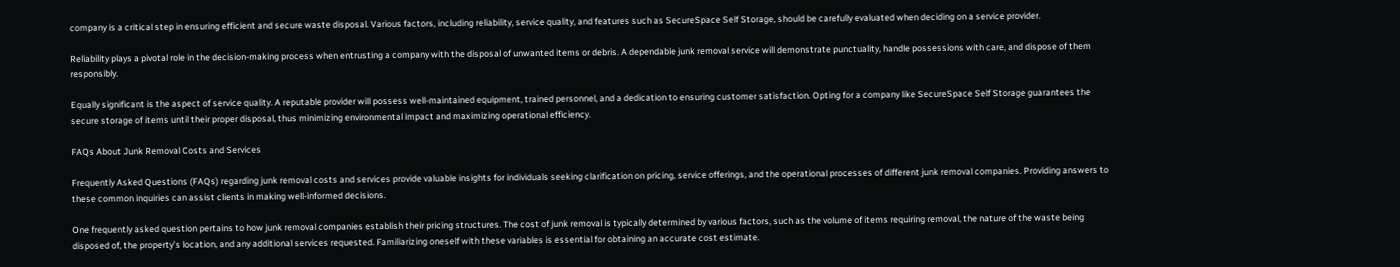company is a critical step in ensuring efficient and secure waste disposal. Various factors, including reliability, service quality, and features such as SecureSpace Self Storage, should be carefully evaluated when deciding on a service provider.

Reliability plays a pivotal role in the decision-making process when entrusting a company with the disposal of unwanted items or debris. A dependable junk removal service will demonstrate punctuality, handle possessions with care, and dispose of them responsibly.

Equally significant is the aspect of service quality. A reputable provider will possess well-maintained equipment, trained personnel, and a dedication to ensuring customer satisfaction. Opting for a company like SecureSpace Self Storage guarantees the secure storage of items until their proper disposal, thus minimizing environmental impact and maximizing operational efficiency.

FAQs About Junk Removal Costs and Services

Frequently Asked Questions (FAQs) regarding junk removal costs and services provide valuable insights for individuals seeking clarification on pricing, service offerings, and the operational processes of different junk removal companies. Providing answers to these common inquiries can assist clients in making well-informed decisions.

One frequently asked question pertains to how junk removal companies establish their pricing structures. The cost of junk removal is typically determined by various factors, such as the volume of items requiring removal, the nature of the waste being disposed of, the property’s location, and any additional services requested. Familiarizing oneself with these variables is essential for obtaining an accurate cost estimate.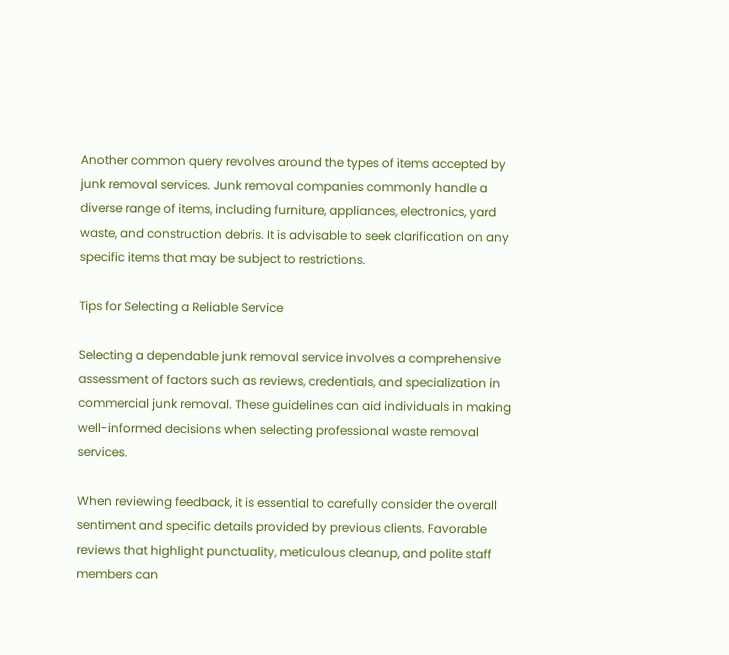Another common query revolves around the types of items accepted by junk removal services. Junk removal companies commonly handle a diverse range of items, including furniture, appliances, electronics, yard waste, and construction debris. It is advisable to seek clarification on any specific items that may be subject to restrictions.

Tips for Selecting a Reliable Service

Selecting a dependable junk removal service involves a comprehensive assessment of factors such as reviews, credentials, and specialization in commercial junk removal. These guidelines can aid individuals in making well-informed decisions when selecting professional waste removal services.

When reviewing feedback, it is essential to carefully consider the overall sentiment and specific details provided by previous clients. Favorable reviews that highlight punctuality, meticulous cleanup, and polite staff members can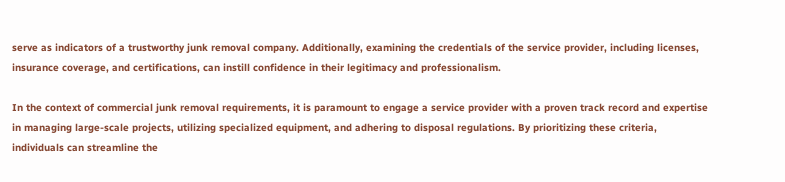serve as indicators of a trustworthy junk removal company. Additionally, examining the credentials of the service provider, including licenses, insurance coverage, and certifications, can instill confidence in their legitimacy and professionalism.

In the context of commercial junk removal requirements, it is paramount to engage a service provider with a proven track record and expertise in managing large-scale projects, utilizing specialized equipment, and adhering to disposal regulations. By prioritizing these criteria, individuals can streamline the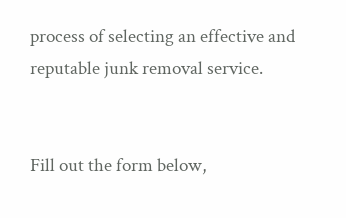process of selecting an effective and reputable junk removal service.


Fill out the form below,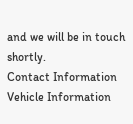and we will be in touch shortly.
Contact Information
Vehicle Information